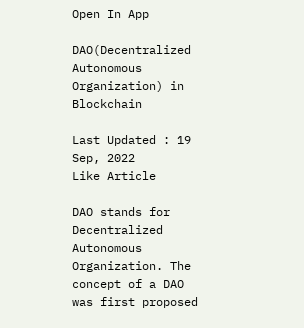Open In App

DAO(Decentralized Autonomous Organization) in Blockchain

Last Updated : 19 Sep, 2022
Like Article

DAO stands for Decentralized Autonomous Organization. The concept of a DAO was first proposed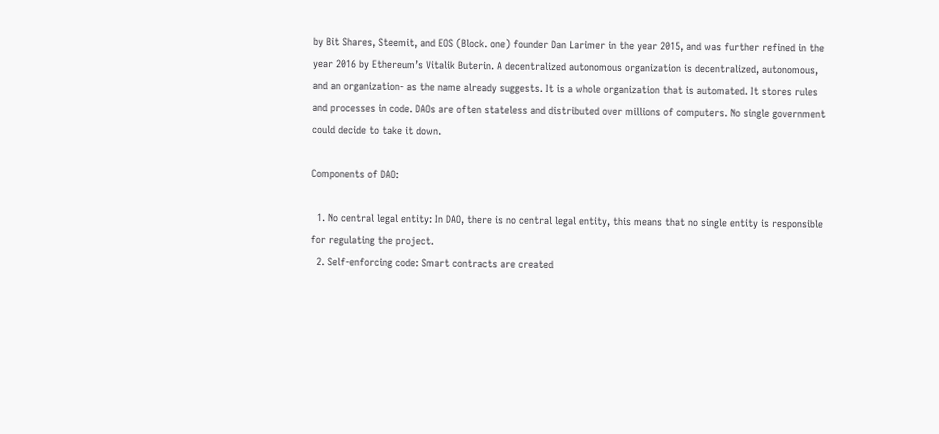by Bit Shares, Steemit, and EOS (Block. one) founder Dan Larimer in the year 2015, and was further refined in the year 2016 by Ethereum’s Vitalik Buterin. A decentralized autonomous organization is decentralized, autonomous, and an organization- as the name already suggests. It is a whole organization that is automated. It stores rules and processes in code. DAOs are often stateless and distributed over millions of computers. No single government could decide to take it down.

Components of DAO:

  1. No central legal entity: In DAO, there is no central legal entity, this means that no single entity is responsible for regulating the project.
  2. Self-enforcing code: Smart contracts are created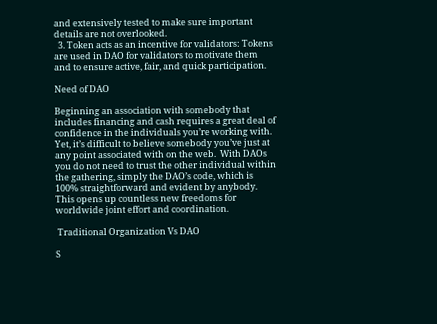and extensively tested to make sure important details are not overlooked.
  3. Token acts as an incentive for validators: Tokens are used in DAO for validators to motivate them and to ensure active, fair, and quick participation.

Need of DAO

Beginning an association with somebody that includes financing and cash requires a great deal of confidence in the individuals you’re working with. Yet, it’s difficult to believe somebody you’ve just at any point associated with on the web.  With DAOs you do not need to trust the other individual within the gathering, simply the DAO’s code, which is 100% straightforward and evident by anybody. This opens up countless new freedoms for worldwide joint effort and coordination.

 Traditional Organization Vs DAO

S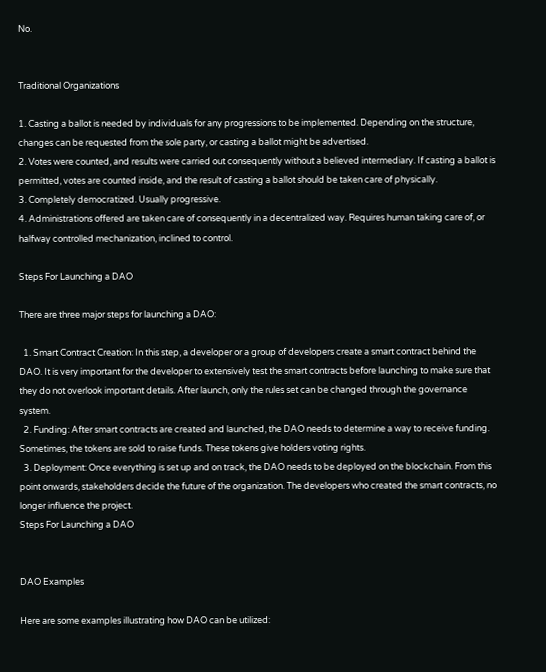No.


Traditional Organizations

1. Casting a ballot is needed by individuals for any progressions to be implemented. Depending on the structure, changes can be requested from the sole party, or casting a ballot might be advertised.
2. Votes were counted, and results were carried out consequently without a believed intermediary. If casting a ballot is permitted, votes are counted inside, and the result of casting a ballot should be taken care of physically.
3. Completely democratized. Usually progressive.
4. Administrations offered are taken care of consequently in a decentralized way. Requires human taking care of, or halfway controlled mechanization, inclined to control.

Steps For Launching a DAO

There are three major steps for launching a DAO:

  1. Smart Contract Creation: In this step, a developer or a group of developers create a smart contract behind the DAO. It is very important for the developer to extensively test the smart contracts before launching to make sure that they do not overlook important details. After launch, only the rules set can be changed through the governance system.
  2. Funding: After smart contracts are created and launched, the DAO needs to determine a way to receive funding. Sometimes, the tokens are sold to raise funds. These tokens give holders voting rights.
  3. Deployment: Once everything is set up and on track, the DAO needs to be deployed on the blockchain. From this point onwards, stakeholders decide the future of the organization. The developers who created the smart contracts, no longer influence the project.
Steps For Launching a DAO


DAO Examples

Here are some examples illustrating how DAO can be utilized: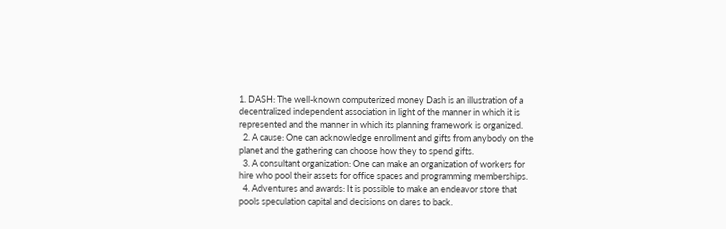1. DASH: The well-known computerized money Dash is an illustration of a decentralized independent association in light of the manner in which it is represented and the manner in which its planning framework is organized.
  2. A cause: One can acknowledge enrollment and gifts from anybody on the planet and the gathering can choose how they to spend gifts.
  3. A consultant organization: One can make an organization of workers for hire who pool their assets for office spaces and programming memberships.
  4. Adventures and awards: It is possible to make an endeavor store that pools speculation capital and decisions on dares to back.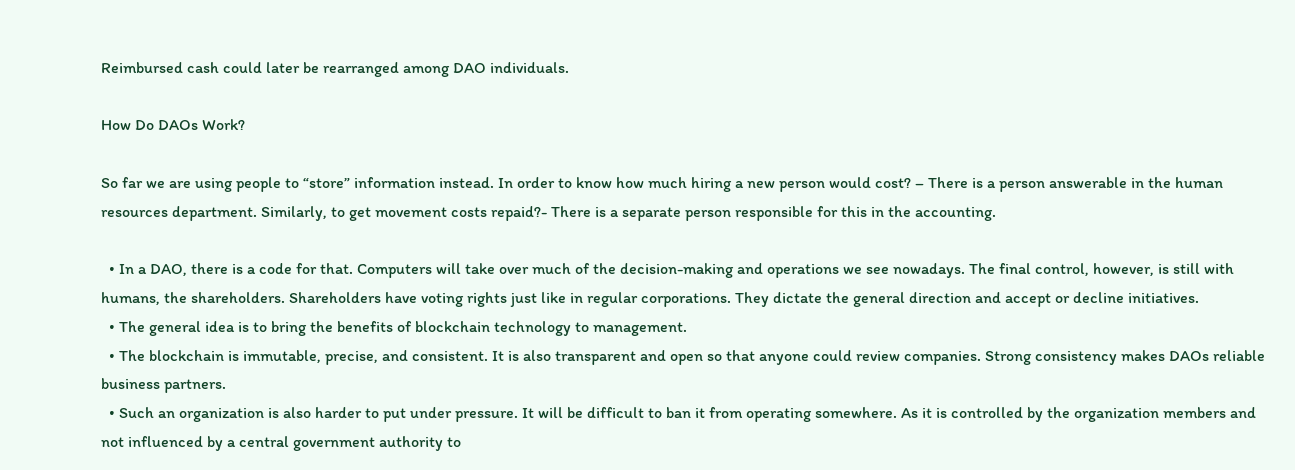Reimbursed cash could later be rearranged among DAO individuals.

How Do DAOs Work?

So far we are using people to “store” information instead. In order to know how much hiring a new person would cost? – There is a person answerable in the human resources department. Similarly, to get movement costs repaid?- There is a separate person responsible for this in the accounting.

  • In a DAO, there is a code for that. Computers will take over much of the decision-making and operations we see nowadays. The final control, however, is still with humans, the shareholders. Shareholders have voting rights just like in regular corporations. They dictate the general direction and accept or decline initiatives.
  • The general idea is to bring the benefits of blockchain technology to management.
  • The blockchain is immutable, precise, and consistent. It is also transparent and open so that anyone could review companies. Strong consistency makes DAOs reliable business partners.
  • Such an organization is also harder to put under pressure. It will be difficult to ban it from operating somewhere. As it is controlled by the organization members and not influenced by a central government authority to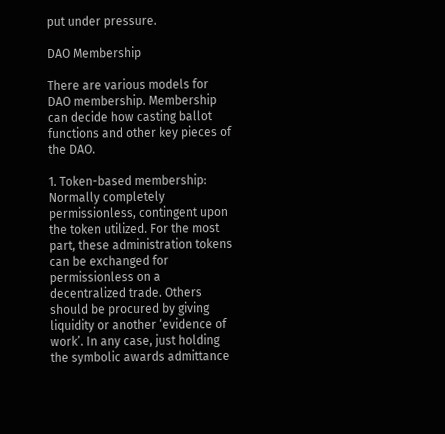put under pressure.

DAO Membership

There are various models for DAO membership. Membership can decide how casting ballot functions and other key pieces of the DAO.

1. Token-based membership: Normally completely permissionless, contingent upon the token utilized. For the most part, these administration tokens can be exchanged for permissionless on a decentralized trade. Others should be procured by giving liquidity or another ‘evidence of work’. In any case, just holding the symbolic awards admittance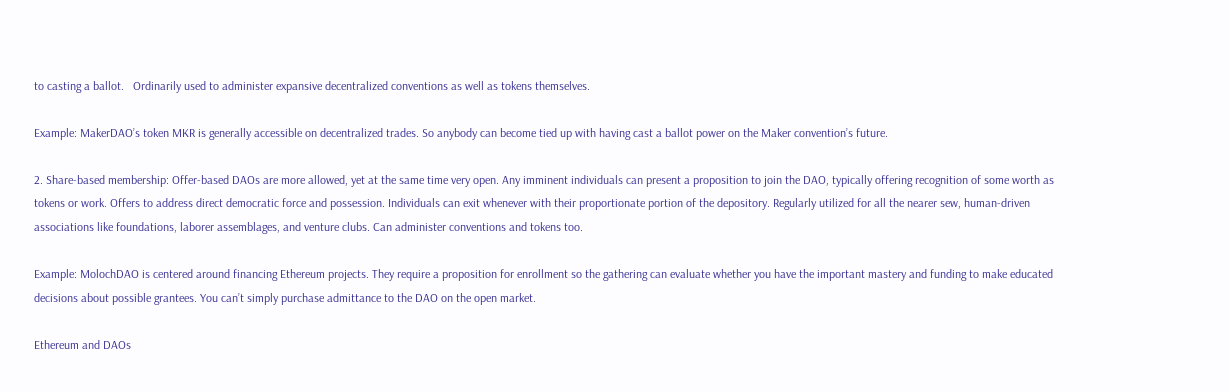to casting a ballot.   Ordinarily used to administer expansive decentralized conventions as well as tokens themselves.

Example: MakerDAO’s token MKR is generally accessible on decentralized trades. So anybody can become tied up with having cast a ballot power on the Maker convention’s future.

2. Share-based membership: Offer-based DAOs are more allowed, yet at the same time very open. Any imminent individuals can present a proposition to join the DAO, typically offering recognition of some worth as tokens or work. Offers to address direct democratic force and possession. Individuals can exit whenever with their proportionate portion of the depository. Regularly utilized for all the nearer sew, human-driven associations like foundations, laborer assemblages, and venture clubs. Can administer conventions and tokens too.

Example: MolochDAO is centered around financing Ethereum projects. They require a proposition for enrollment so the gathering can evaluate whether you have the important mastery and funding to make educated decisions about possible grantees. You can’t simply purchase admittance to the DAO on the open market.

Ethereum and DAOs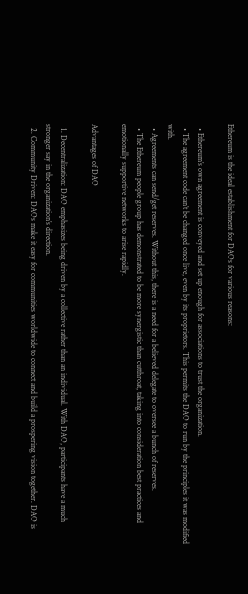Ethereum is the ideal establishment for DAOs for various reasons:

  • Ethereum’s own agreement is conveyed and set up enough for associations to trust the organization.
  • The agreement code can’t be changed once live, even by its proprietors. This permits the DAO to run by the principles it was modified with.
  • Agreements can send/get reserves. Without this, there is a need for a believed delegate to oversee a bunch of reserves.
  • The Ethereum people group has demonstrated to be more synergistic than cutthroat, taking into consideration best practices and emotionally supportive networks to arise rapidly.

Advantages of DAO

  1. Decentralization: DAO emphasizes being driven by a collective rather than an individual. With DAO, participants have a much stronger say in the organization’s direction.
  2. Community Driven: DAOs make it easy for communities worldwide to connect and build a prospering vision together. DAO is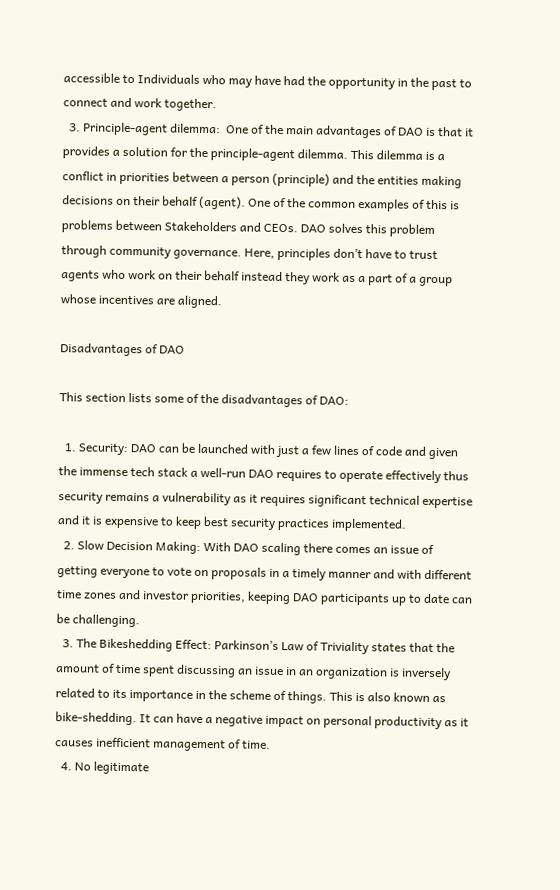accessible to Individuals who may have had the opportunity in the past to connect and work together.
  3. Principle-agent dilemma:  One of the main advantages of DAO is that it provides a solution for the principle-agent dilemma. This dilemma is a conflict in priorities between a person (principle) and the entities making decisions on their behalf (agent). One of the common examples of this is problems between Stakeholders and CEOs. DAO solves this problem through community governance. Here, principles don’t have to trust agents who work on their behalf instead they work as a part of a group whose incentives are aligned.

Disadvantages of DAO

This section lists some of the disadvantages of DAO:

  1. Security: DAO can be launched with just a few lines of code and given the immense tech stack a well-run DAO requires to operate effectively thus security remains a vulnerability as it requires significant technical expertise and it is expensive to keep best security practices implemented.
  2. Slow Decision Making: With DAO scaling there comes an issue of getting everyone to vote on proposals in a timely manner and with different time zones and investor priorities, keeping DAO participants up to date can be challenging.
  3. The Bikeshedding Effect: Parkinson’s Law of Triviality states that the amount of time spent discussing an issue in an organization is inversely related to its importance in the scheme of things. This is also known as bike-shedding. It can have a negative impact on personal productivity as it causes inefficient management of time.
  4. No legitimate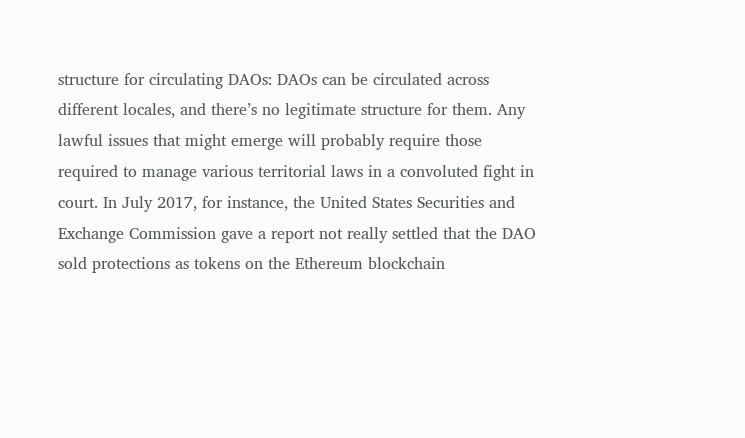structure for circulating DAOs: DAOs can be circulated across different locales, and there’s no legitimate structure for them. Any lawful issues that might emerge will probably require those required to manage various territorial laws in a convoluted fight in court. In July 2017, for instance, the United States Securities and Exchange Commission gave a report not really settled that the DAO sold protections as tokens on the Ethereum blockchain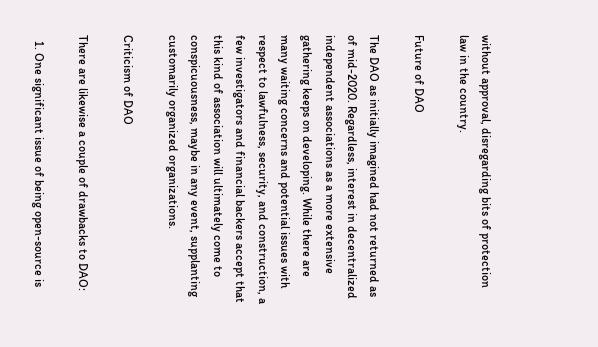without approval, disregarding bits of protection law in the country.

Future of DAO

The DAO as initially imagined had not returned as of mid-2020. Regardless, interest in decentralized independent associations as a more extensive gathering keeps on developing. While there are many waiting concerns and potential issues with respect to lawfulness, security, and construction, a few investigators and financial backers accept that this kind of association will ultimately come to conspicuousness, maybe in any event, supplanting customarily organized organizations.

Criticism of DAO

There are likewise a couple of drawbacks to DAO:

  1. One significant issue of being open-source is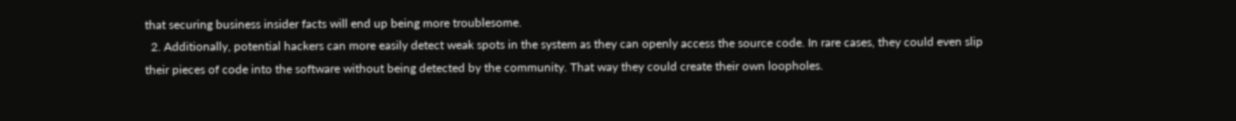that securing business insider facts will end up being more troublesome.
  2. Additionally, potential hackers can more easily detect weak spots in the system as they can openly access the source code. In rare cases, they could even slip their pieces of code into the software without being detected by the community. That way they could create their own loopholes.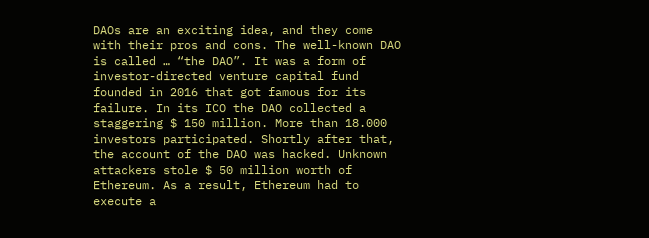DAOs are an exciting idea, and they come with their pros and cons. The well-known DAO is called … “the DAO”. It was a form of investor-directed venture capital fund founded in 2016 that got famous for its failure. In its ICO the DAO collected a staggering $ 150 million. More than 18.000 investors participated. Shortly after that, the account of the DAO was hacked. Unknown attackers stole $ 50 million worth of Ethereum. As a result, Ethereum had to execute a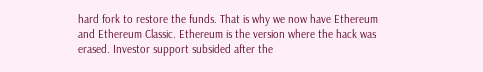hard fork to restore the funds. That is why we now have Ethereum and Ethereum Classic. Ethereum is the version where the hack was erased. Investor support subsided after the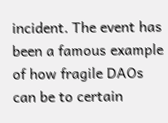incident. The event has been a famous example of how fragile DAOs can be to certain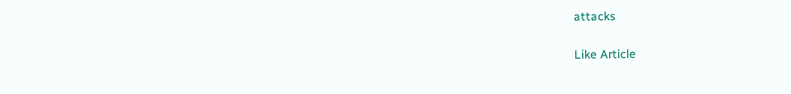attacks

Like Article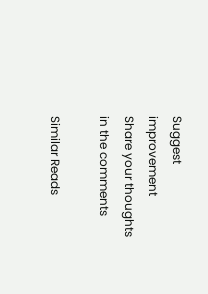Suggest improvement
Share your thoughts in the comments

Similar Reads